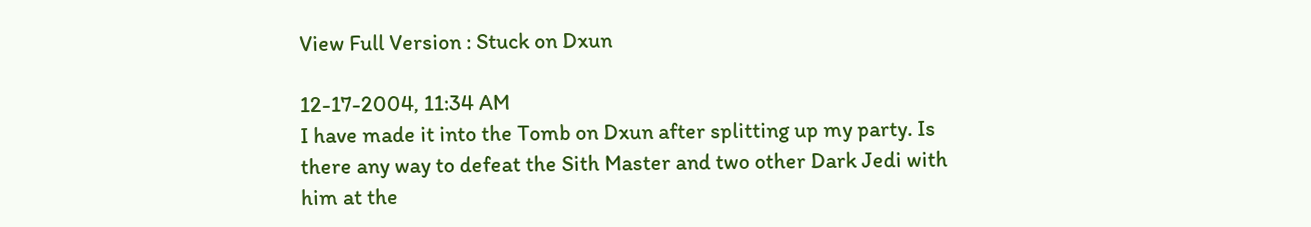View Full Version : Stuck on Dxun

12-17-2004, 11:34 AM
I have made it into the Tomb on Dxun after splitting up my party. Is there any way to defeat the Sith Master and two other Dark Jedi with him at the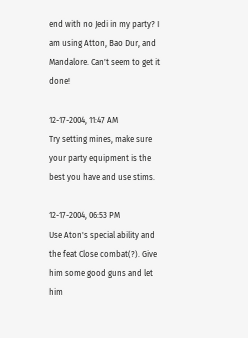end with no Jedi in my party? I am using Atton, Bao Dur, and Mandalore. Can't seem to get it done!

12-17-2004, 11:47 AM
Try setting mines, make sure your party equipment is the best you have and use stims.

12-17-2004, 06:53 PM
Use Aton's special ability and the feat Close combat(?). Give him some good guns and let him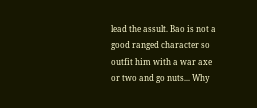lead the assult. Bao is not a good ranged character so outfit him with a war axe or two and go nuts... Why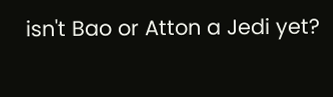isn't Bao or Atton a Jedi yet?